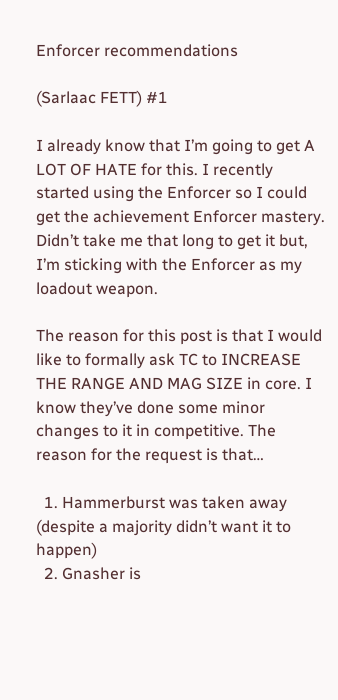Enforcer recommendations

(Sarlaac FETT) #1

I already know that I’m going to get A LOT OF HATE for this. I recently started using the Enforcer so I could get the achievement Enforcer mastery. Didn’t take me that long to get it but, I’m sticking with the Enforcer as my loadout weapon.

The reason for this post is that I would like to formally ask TC to INCREASE THE RANGE AND MAG SIZE in core. I know they’ve done some minor changes to it in competitive. The reason for the request is that…

  1. Hammerburst was taken away (despite a majority didn’t want it to happen)
  2. Gnasher is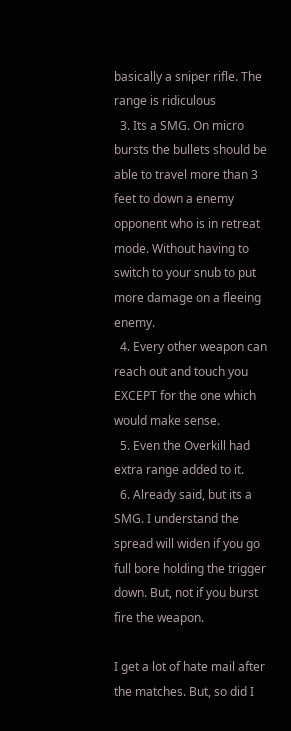basically a sniper rifle. The range is ridiculous
  3. Its a SMG. On micro bursts the bullets should be able to travel more than 3 feet to down a enemy opponent who is in retreat mode. Without having to switch to your snub to put more damage on a fleeing enemy.
  4. Every other weapon can reach out and touch you EXCEPT for the one which would make sense.
  5. Even the Overkill had extra range added to it.
  6. Already said, but its a SMG. I understand the spread will widen if you go full bore holding the trigger down. But, not if you burst fire the weapon.

I get a lot of hate mail after the matches. But, so did I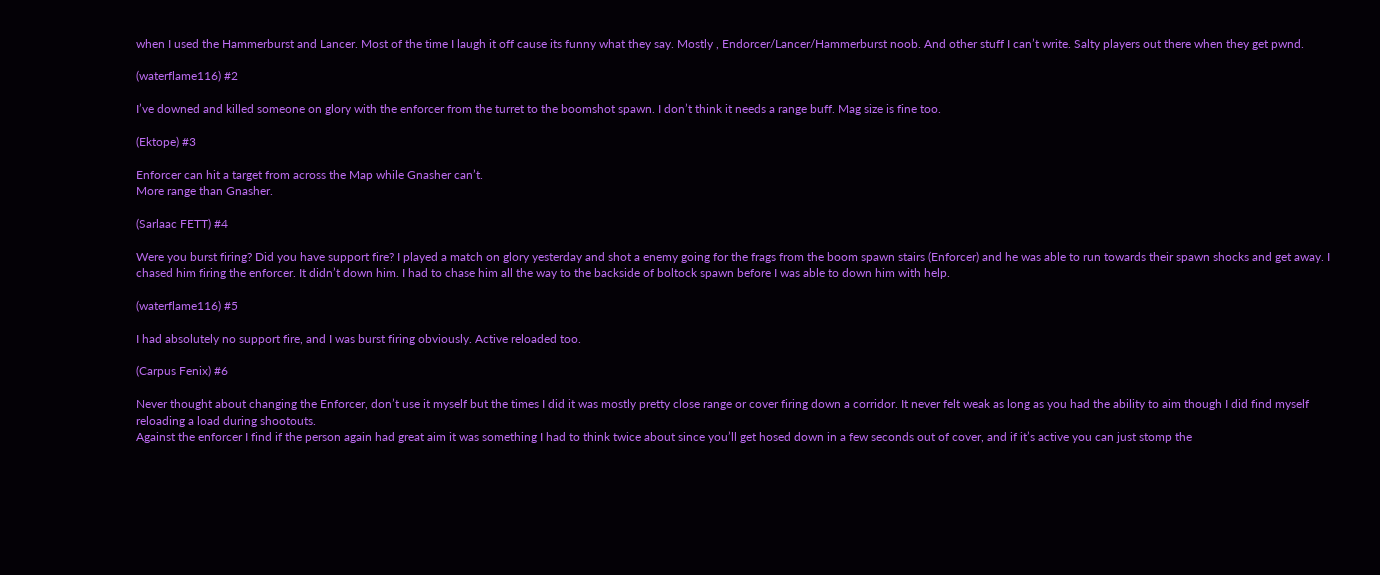when I used the Hammerburst and Lancer. Most of the time I laugh it off cause its funny what they say. Mostly , Endorcer/Lancer/Hammerburst noob. And other stuff I can’t write. Salty players out there when they get pwnd.

(waterflame116) #2

I’ve downed and killed someone on glory with the enforcer from the turret to the boomshot spawn. I don’t think it needs a range buff. Mag size is fine too.

(Ektope) #3

Enforcer can hit a target from across the Map while Gnasher can’t.
More range than Gnasher.

(Sarlaac FETT) #4

Were you burst firing? Did you have support fire? I played a match on glory yesterday and shot a enemy going for the frags from the boom spawn stairs (Enforcer) and he was able to run towards their spawn shocks and get away. I chased him firing the enforcer. It didn’t down him. I had to chase him all the way to the backside of boltock spawn before I was able to down him with help.

(waterflame116) #5

I had absolutely no support fire, and I was burst firing obviously. Active reloaded too.

(Carpus Fenix) #6

Never thought about changing the Enforcer, don’t use it myself but the times I did it was mostly pretty close range or cover firing down a corridor. It never felt weak as long as you had the ability to aim though I did find myself reloading a load during shootouts.
Against the enforcer I find if the person again had great aim it was something I had to think twice about since you’ll get hosed down in a few seconds out of cover, and if it’s active you can just stomp the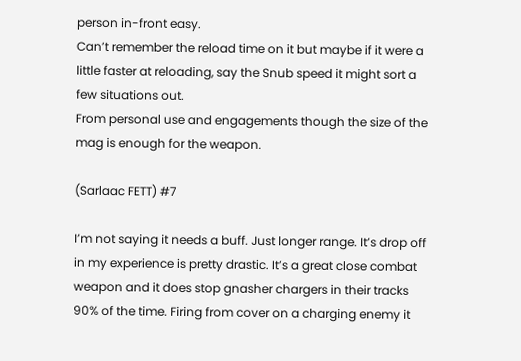person in-front easy.
Can’t remember the reload time on it but maybe if it were a little faster at reloading, say the Snub speed it might sort a few situations out.
From personal use and engagements though the size of the mag is enough for the weapon.

(Sarlaac FETT) #7

I’m not saying it needs a buff. Just longer range. It’s drop off in my experience is pretty drastic. It’s a great close combat weapon and it does stop gnasher chargers in their tracks 90% of the time. Firing from cover on a charging enemy it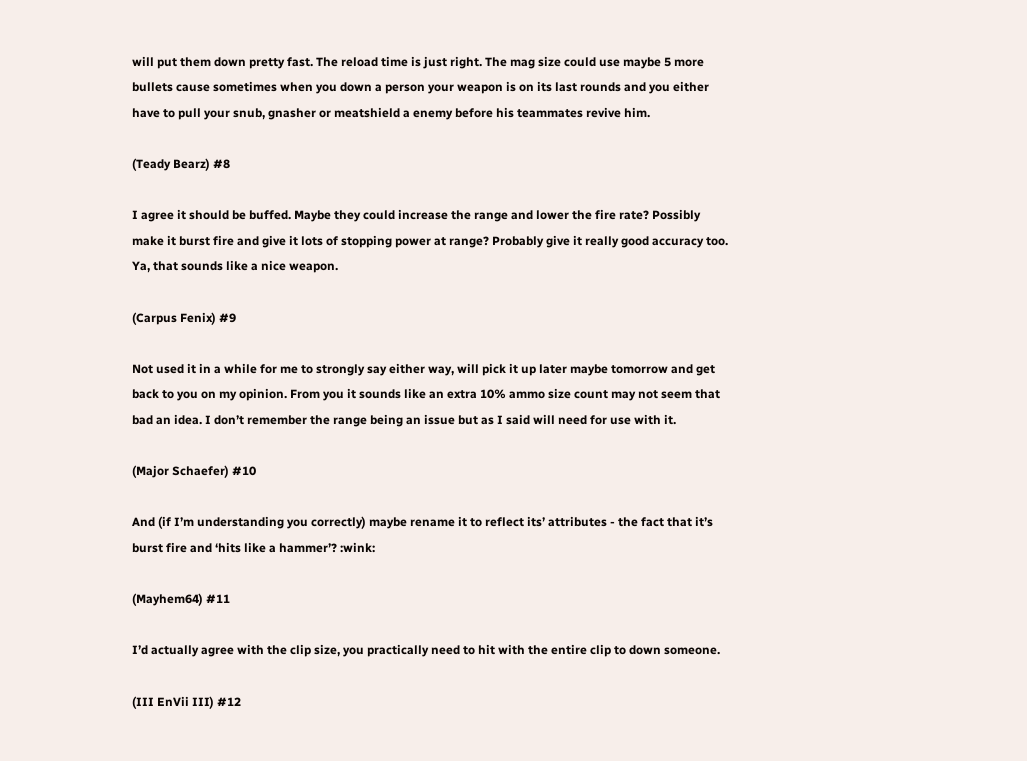will put them down pretty fast. The reload time is just right. The mag size could use maybe 5 more bullets cause sometimes when you down a person your weapon is on its last rounds and you either have to pull your snub, gnasher or meatshield a enemy before his teammates revive him.

(Teady Bearz) #8

I agree it should be buffed. Maybe they could increase the range and lower the fire rate? Possibly make it burst fire and give it lots of stopping power at range? Probably give it really good accuracy too. Ya, that sounds like a nice weapon.

(Carpus Fenix) #9

Not used it in a while for me to strongly say either way, will pick it up later maybe tomorrow and get back to you on my opinion. From you it sounds like an extra 10% ammo size count may not seem that bad an idea. I don’t remember the range being an issue but as I said will need for use with it.

(Major Schaefer) #10

And (if I’m understanding you correctly) maybe rename it to reflect its’ attributes - the fact that it’s burst fire and ‘hits like a hammer’? :wink:

(Mayhem64) #11

I’d actually agree with the clip size, you practically need to hit with the entire clip to down someone.

(III EnVii III) #12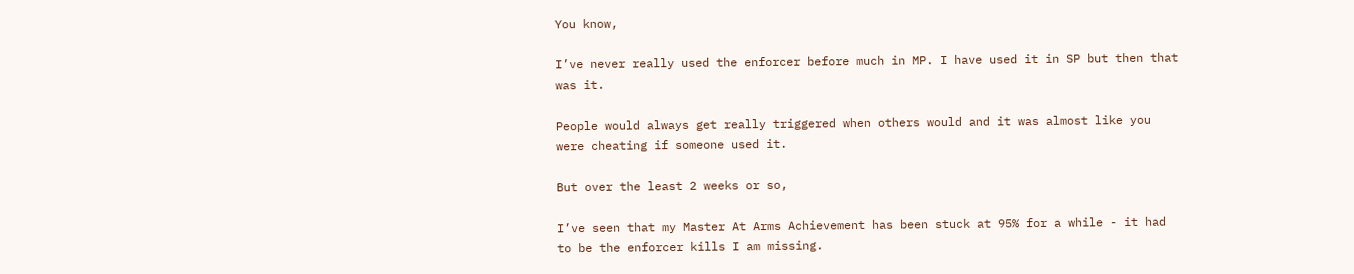You know,

I’ve never really used the enforcer before much in MP. I have used it in SP but then that was it.

People would always get really triggered when others would and it was almost like you were cheating if someone used it.

But over the least 2 weeks or so,

I’ve seen that my Master At Arms Achievement has been stuck at 95% for a while - it had to be the enforcer kills I am missing.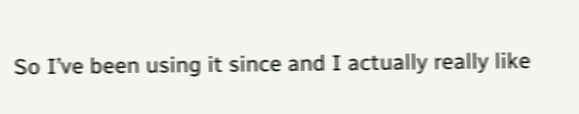So I’ve been using it since and I actually really like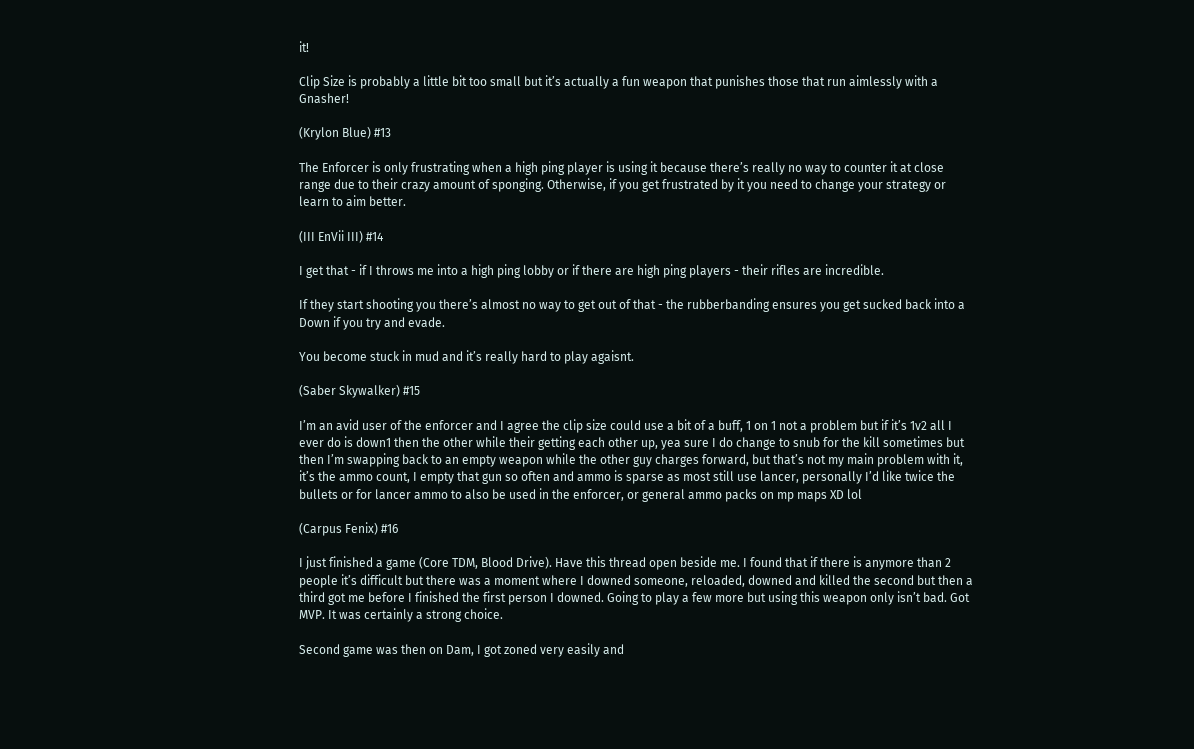it!

Clip Size is probably a little bit too small but it’s actually a fun weapon that punishes those that run aimlessly with a Gnasher!

(Krylon Blue) #13

The Enforcer is only frustrating when a high ping player is using it because there’s really no way to counter it at close range due to their crazy amount of sponging. Otherwise, if you get frustrated by it you need to change your strategy or learn to aim better.

(III EnVii III) #14

I get that - if I throws me into a high ping lobby or if there are high ping players - their rifles are incredible.

If they start shooting you there’s almost no way to get out of that - the rubberbanding ensures you get sucked back into a Down if you try and evade.

You become stuck in mud and it’s really hard to play agaisnt.

(Saber Skywalker) #15

I’m an avid user of the enforcer and I agree the clip size could use a bit of a buff, 1 on 1 not a problem but if it’s 1v2 all I ever do is down1 then the other while their getting each other up, yea sure I do change to snub for the kill sometimes but then I’m swapping back to an empty weapon while the other guy charges forward, but that’s not my main problem with it, it’s the ammo count, I empty that gun so often and ammo is sparse as most still use lancer, personally I’d like twice the bullets or for lancer ammo to also be used in the enforcer, or general ammo packs on mp maps XD lol

(Carpus Fenix) #16

I just finished a game (Core TDM, Blood Drive). Have this thread open beside me. I found that if there is anymore than 2 people it’s difficult but there was a moment where I downed someone, reloaded, downed and killed the second but then a third got me before I finished the first person I downed. Going to play a few more but using this weapon only isn’t bad. Got MVP. It was certainly a strong choice.

Second game was then on Dam, I got zoned very easily and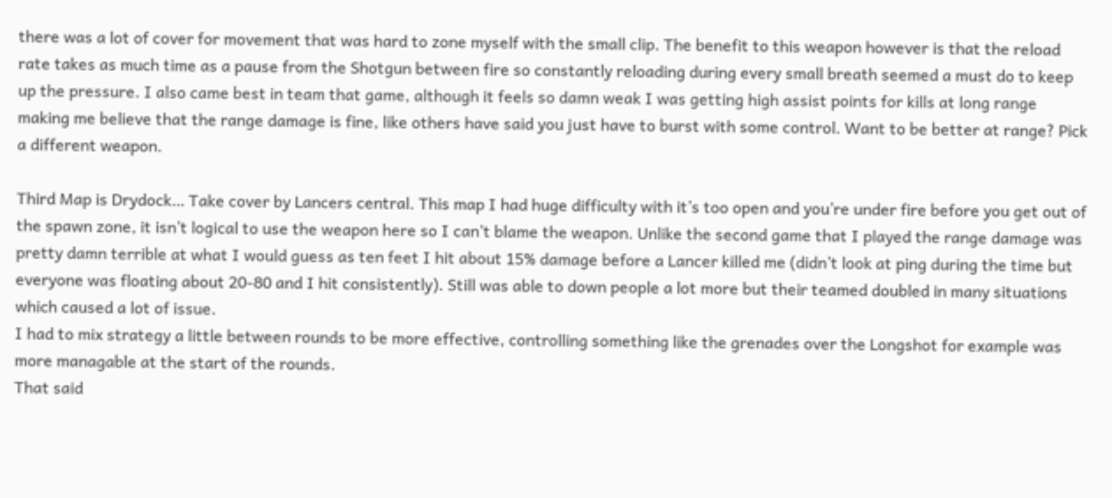there was a lot of cover for movement that was hard to zone myself with the small clip. The benefit to this weapon however is that the reload rate takes as much time as a pause from the Shotgun between fire so constantly reloading during every small breath seemed a must do to keep up the pressure. I also came best in team that game, although it feels so damn weak I was getting high assist points for kills at long range making me believe that the range damage is fine, like others have said you just have to burst with some control. Want to be better at range? Pick a different weapon.

Third Map is Drydock… Take cover by Lancers central. This map I had huge difficulty with it’s too open and you’re under fire before you get out of the spawn zone, it isn’t logical to use the weapon here so I can’t blame the weapon. Unlike the second game that I played the range damage was pretty damn terrible at what I would guess as ten feet I hit about 15% damage before a Lancer killed me (didn’t look at ping during the time but everyone was floating about 20-80 and I hit consistently). Still was able to down people a lot more but their teamed doubled in many situations which caused a lot of issue.
I had to mix strategy a little between rounds to be more effective, controlling something like the grenades over the Longshot for example was more managable at the start of the rounds.
That said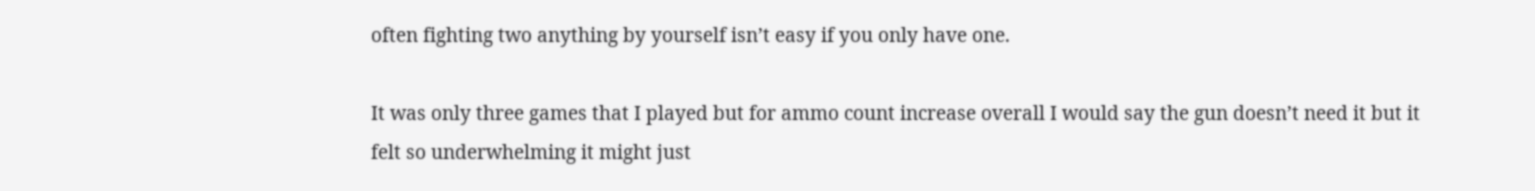often fighting two anything by yourself isn’t easy if you only have one.

It was only three games that I played but for ammo count increase overall I would say the gun doesn’t need it but it felt so underwhelming it might just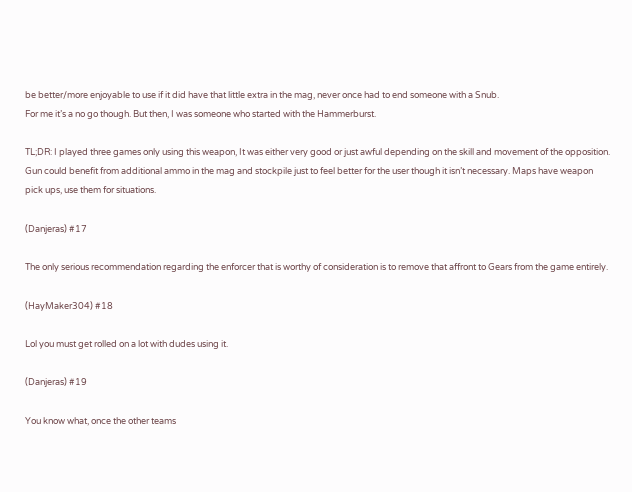be better/more enjoyable to use if it did have that little extra in the mag, never once had to end someone with a Snub.
For me it’s a no go though. But then, I was someone who started with the Hammerburst.

TL;DR: I played three games only using this weapon, It was either very good or just awful depending on the skill and movement of the opposition. Gun could benefit from additional ammo in the mag and stockpile just to feel better for the user though it isn’t necessary. Maps have weapon pick ups, use them for situations.

(Danjeras) #17

The only serious recommendation regarding the enforcer that is worthy of consideration is to remove that affront to Gears from the game entirely.

(HayMaker304) #18

Lol you must get rolled on a lot with dudes using it.

(Danjeras) #19

You know what, once the other teams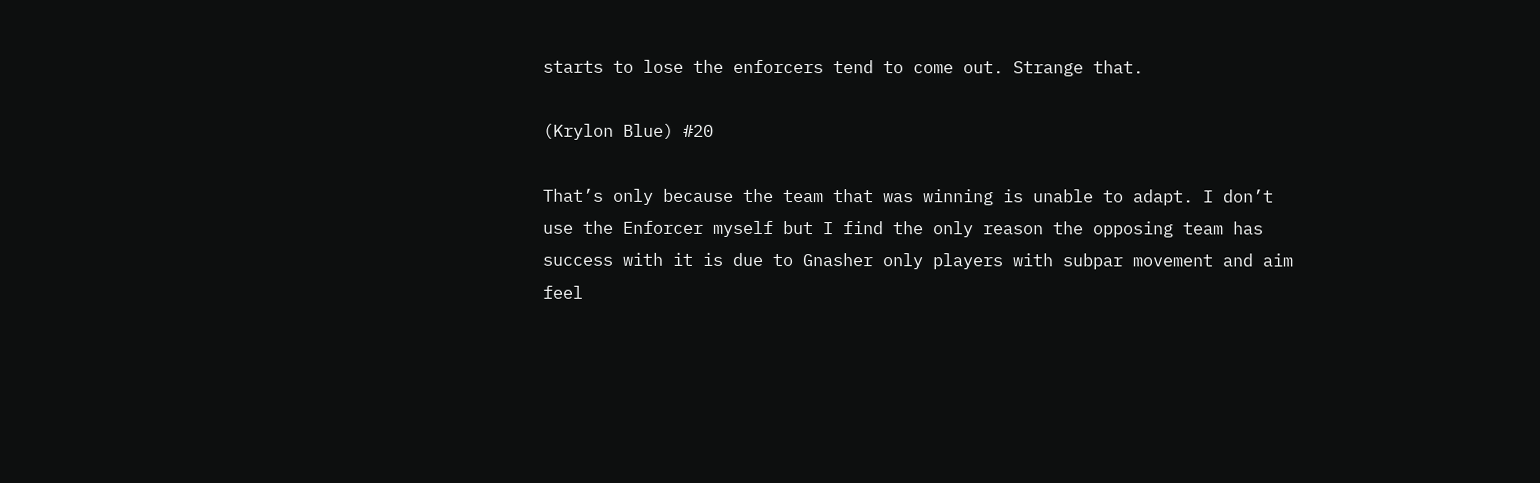starts to lose the enforcers tend to come out. Strange that.

(Krylon Blue) #20

That’s only because the team that was winning is unable to adapt. I don’t use the Enforcer myself but I find the only reason the opposing team has success with it is due to Gnasher only players with subpar movement and aim feel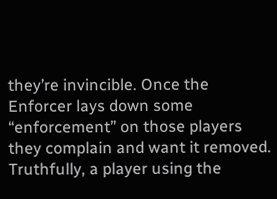they’re invincible. Once the Enforcer lays down some “enforcement” on those players they complain and want it removed. Truthfully, a player using the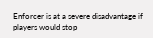Enforcer is at a severe disadvantage if players would stop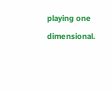playing one dimensional.